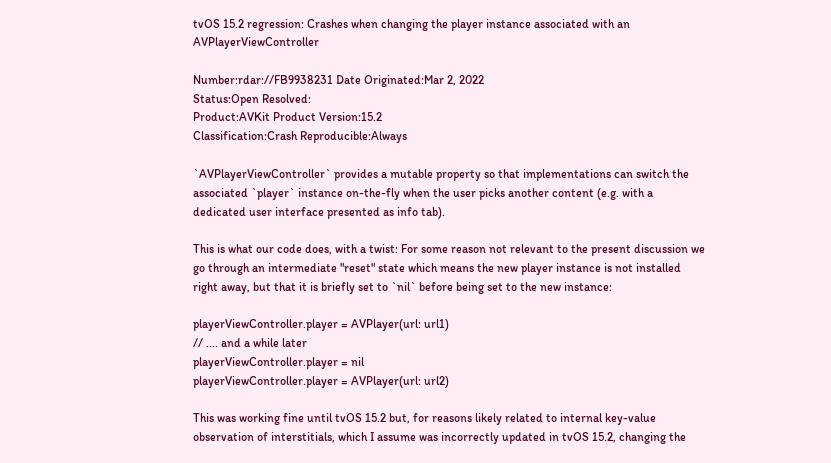tvOS 15.2 regression: Crashes when changing the player instance associated with an AVPlayerViewController

Number:rdar://FB9938231 Date Originated:Mar 2, 2022
Status:Open Resolved:
Product:AVKit Product Version:15.2
Classification:Crash Reproducible:Always

`AVPlayerViewController` provides a mutable property so that implementations can switch the associated `player` instance on-the-fly when the user picks another content (e.g. with a dedicated user interface presented as info tab).

This is what our code does, with a twist: For some reason not relevant to the present discussion we go through an intermediate "reset" state which means the new player instance is not installed right away, but that it is briefly set to `nil` before being set to the new instance:

playerViewController.player = AVPlayer(url: url1)
// .... and a while later
playerViewController.player = nil
playerViewController.player = AVPlayer(url: url2)

This was working fine until tvOS 15.2 but, for reasons likely related to internal key-value observation of interstitials, which I assume was incorrectly updated in tvOS 15.2, changing the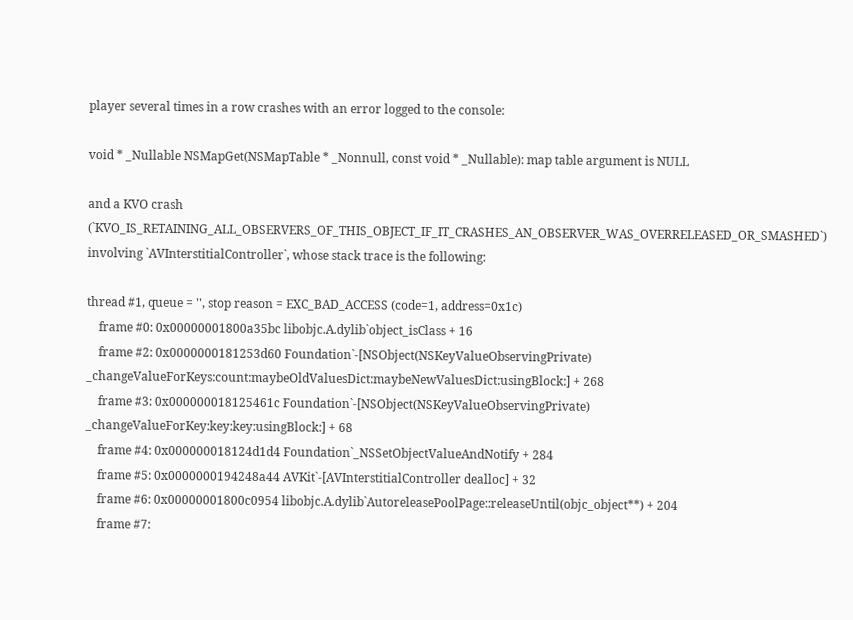player several times in a row crashes with an error logged to the console:

void * _Nullable NSMapGet(NSMapTable * _Nonnull, const void * _Nullable): map table argument is NULL

and a KVO crash (`KVO_IS_RETAINING_ALL_OBSERVERS_OF_THIS_OBJECT_IF_IT_CRASHES_AN_OBSERVER_WAS_OVERRELEASED_OR_SMASHED`) involving `AVInterstitialController`, whose stack trace is the following:

thread #1, queue = '', stop reason = EXC_BAD_ACCESS (code=1, address=0x1c)
    frame #0: 0x00000001800a35bc libobjc.A.dylib`object_isClass + 16
    frame #2: 0x0000000181253d60 Foundation`-[NSObject(NSKeyValueObservingPrivate) _changeValueForKeys:count:maybeOldValuesDict:maybeNewValuesDict:usingBlock:] + 268
    frame #3: 0x000000018125461c Foundation`-[NSObject(NSKeyValueObservingPrivate) _changeValueForKey:key:key:usingBlock:] + 68
    frame #4: 0x000000018124d1d4 Foundation`_NSSetObjectValueAndNotify + 284
    frame #5: 0x0000000194248a44 AVKit`-[AVInterstitialController dealloc] + 32
    frame #6: 0x00000001800c0954 libobjc.A.dylib`AutoreleasePoolPage::releaseUntil(objc_object**) + 204
    frame #7: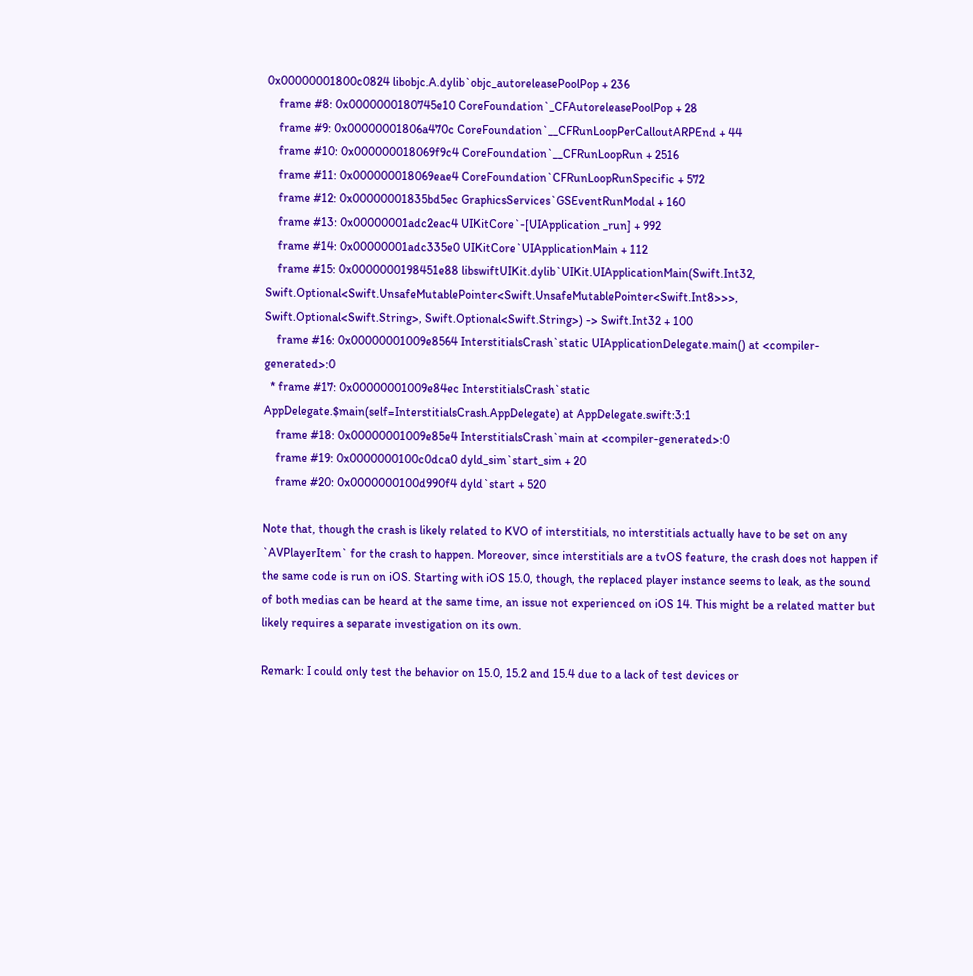0x00000001800c0824 libobjc.A.dylib`objc_autoreleasePoolPop + 236
    frame #8: 0x0000000180745e10 CoreFoundation`_CFAutoreleasePoolPop + 28
    frame #9: 0x00000001806a470c CoreFoundation`__CFRunLoopPerCalloutARPEnd + 44
    frame #10: 0x000000018069f9c4 CoreFoundation`__CFRunLoopRun + 2516
    frame #11: 0x000000018069eae4 CoreFoundation`CFRunLoopRunSpecific + 572
    frame #12: 0x00000001835bd5ec GraphicsServices`GSEventRunModal + 160
    frame #13: 0x00000001adc2eac4 UIKitCore`-[UIApplication _run] + 992
    frame #14: 0x00000001adc335e0 UIKitCore`UIApplicationMain + 112
    frame #15: 0x0000000198451e88 libswiftUIKit.dylib`UIKit.UIApplicationMain(Swift.Int32, Swift.Optional<Swift.UnsafeMutablePointer<Swift.UnsafeMutablePointer<Swift.Int8>>>, Swift.Optional<Swift.String>, Swift.Optional<Swift.String>) -> Swift.Int32 + 100
    frame #16: 0x00000001009e8564 InterstitialsCrash`static UIApplicationDelegate.main() at <compiler-generated>:0
  * frame #17: 0x00000001009e84ec InterstitialsCrash`static AppDelegate.$main(self=InterstitialsCrash.AppDelegate) at AppDelegate.swift:3:1
    frame #18: 0x00000001009e85e4 InterstitialsCrash`main at <compiler-generated>:0
    frame #19: 0x0000000100c0dca0 dyld_sim`start_sim + 20
    frame #20: 0x0000000100d990f4 dyld`start + 520

Note that, though the crash is likely related to KVO of interstitials, no interstitials actually have to be set on any `AVPlayerItem` for the crash to happen. Moreover, since interstitials are a tvOS feature, the crash does not happen if the same code is run on iOS. Starting with iOS 15.0, though, the replaced player instance seems to leak, as the sound of both medias can be heard at the same time, an issue not experienced on iOS 14. This might be a related matter but likely requires a separate investigation on its own.

Remark: I could only test the behavior on 15.0, 15.2 and 15.4 due to a lack of test devices or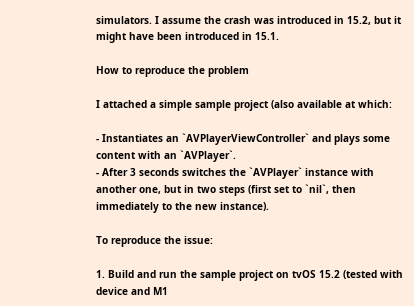simulators. I assume the crash was introduced in 15.2, but it might have been introduced in 15.1.

How to reproduce the problem

I attached a simple sample project (also available at which:

- Instantiates an `AVPlayerViewController` and plays some content with an `AVPlayer`.
- After 3 seconds switches the `AVPlayer` instance with another one, but in two steps (first set to `nil`, then immediately to the new instance).

To reproduce the issue:

1. Build and run the sample project on tvOS 15.2 (tested with device and M1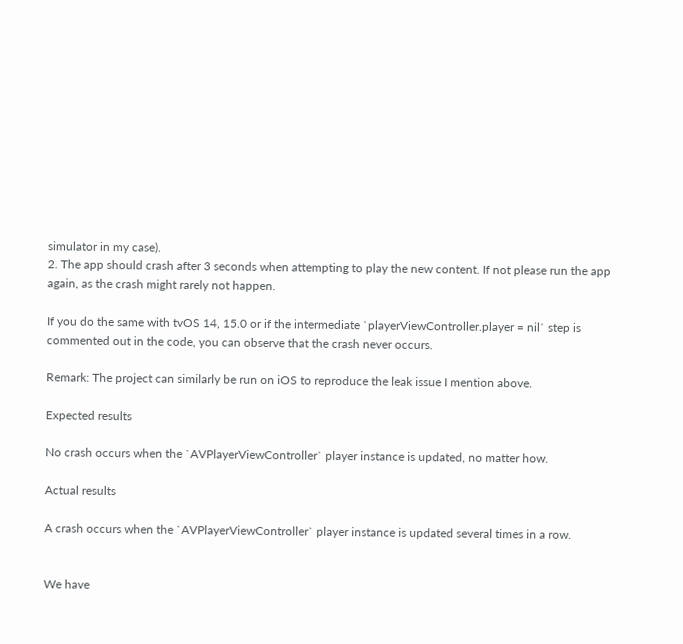simulator in my case).
2. The app should crash after 3 seconds when attempting to play the new content. If not please run the app again, as the crash might rarely not happen.

If you do the same with tvOS 14, 15.0 or if the intermediate `playerViewController.player = nil` step is commented out in the code, you can observe that the crash never occurs.

Remark: The project can similarly be run on iOS to reproduce the leak issue I mention above.

Expected results

No crash occurs when the `AVPlayerViewController` player instance is updated, no matter how.

Actual results

A crash occurs when the `AVPlayerViewController` player instance is updated several times in a row.


We have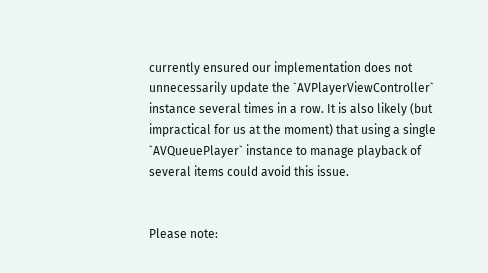currently ensured our implementation does not unnecessarily update the `AVPlayerViewController` instance several times in a row. It is also likely (but impractical for us at the moment) that using a single `AVQueuePlayer` instance to manage playback of several items could avoid this issue.


Please note: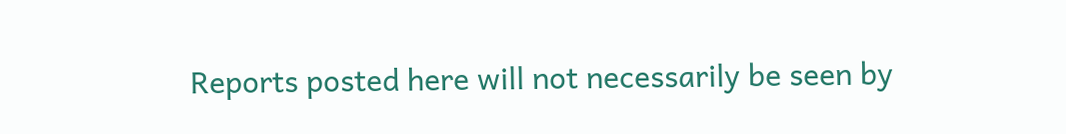Reports posted here will not necessarily be seen by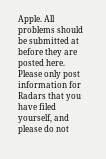Apple. All problems should be submitted at before they are posted here. Please only post information for Radars that you have filed yourself, and please do not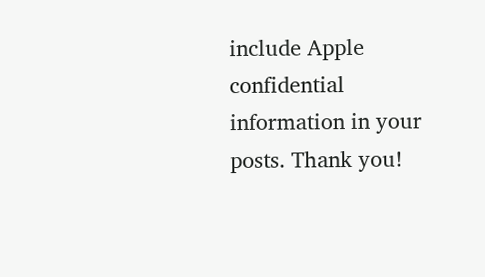include Apple confidential information in your posts. Thank you!